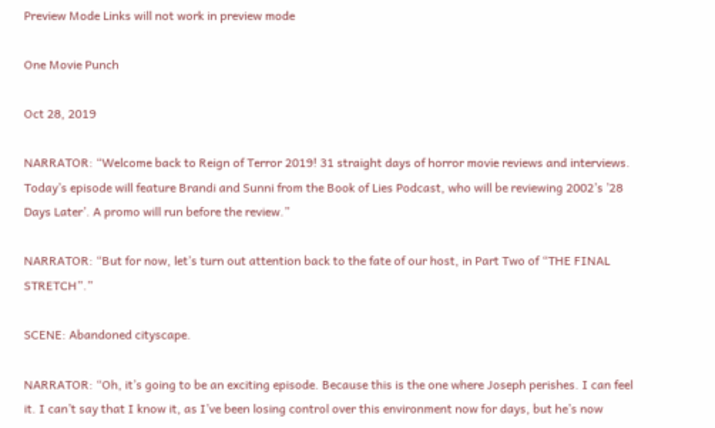Preview Mode Links will not work in preview mode

One Movie Punch

Oct 28, 2019

NARRATOR: “Welcome back to Reign of Terror 2019! 31 straight days of horror movie reviews and interviews. Today’s episode will feature Brandi and Sunni from the Book of Lies Podcast, who will be reviewing 2002’s ’28 Days Later’. A promo will run before the review.”

NARRATOR: “But for now, let’s turn out attention back to the fate of our host, in Part Two of “THE FINAL STRETCH”.”

SCENE: Abandoned cityscape.

NARRATOR: “Oh, it’s going to be an exciting episode. Because this is the one where Joseph perishes. I can feel it. I can’t say that I know it, as I’ve been losing control over this environment now for days, but he’s now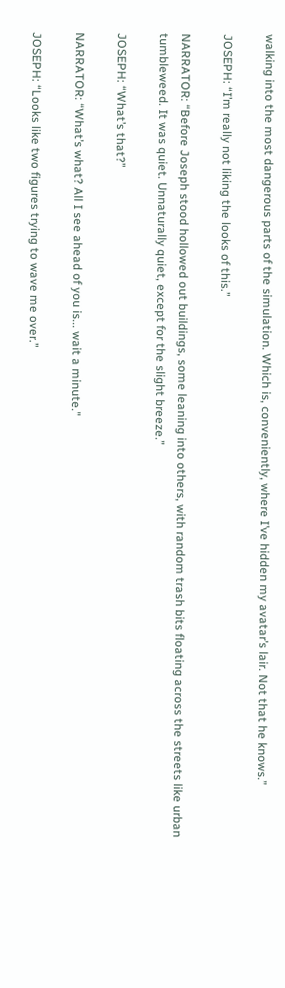walking into the most dangerous parts of the simulation. Which is, conveniently, where I’ve hidden my avatar’s lair. Not that he knows.”

JOSEPH: “I’m really not liking the looks of this.”

NARRATOR: “Before Joseph stood hollowed out buildings, some leaning into others, with random trash bits floating across the streets like urban tumbleweed. It was quiet. Unnaturally quiet, except for the slight breeze.”

JOSEPH: “What’s that?”

NARRATOR: “What’s what? All I see ahead of you is... wait a minute."

JOSEPH: “Looks like two figures trying to wave me over.”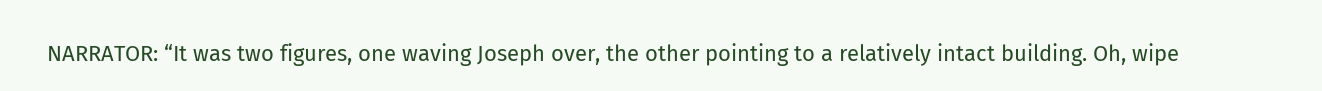NARRATOR: “It was two figures, one waving Joseph over, the other pointing to a relatively intact building. Oh, wipe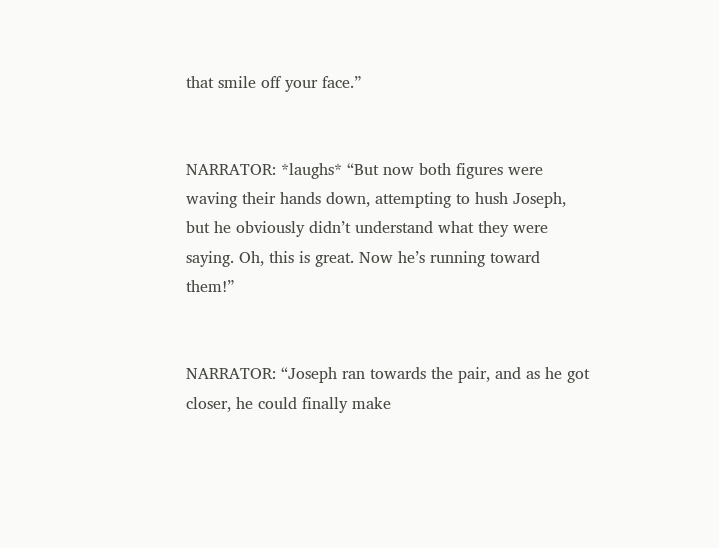that smile off your face.”


NARRATOR: *laughs* “But now both figures were waving their hands down, attempting to hush Joseph, but he obviously didn’t understand what they were saying. Oh, this is great. Now he’s running toward them!”


NARRATOR: “Joseph ran towards the pair, and as he got closer, he could finally make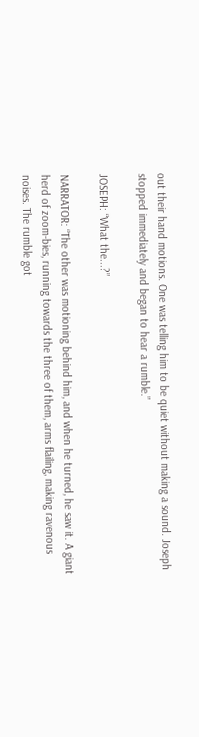out their hand motions. One was telling him to be quiet without making a sound. Joseph stopped immediately and began to hear a rumble.”

JOSEPH: “What the...?”

NARRATOR: “The other was motioning behind him, and when he turned, he saw it. A giant herd of zoom-bies, running towards the three of them, arms flailing, making ravenous noises. The rumble got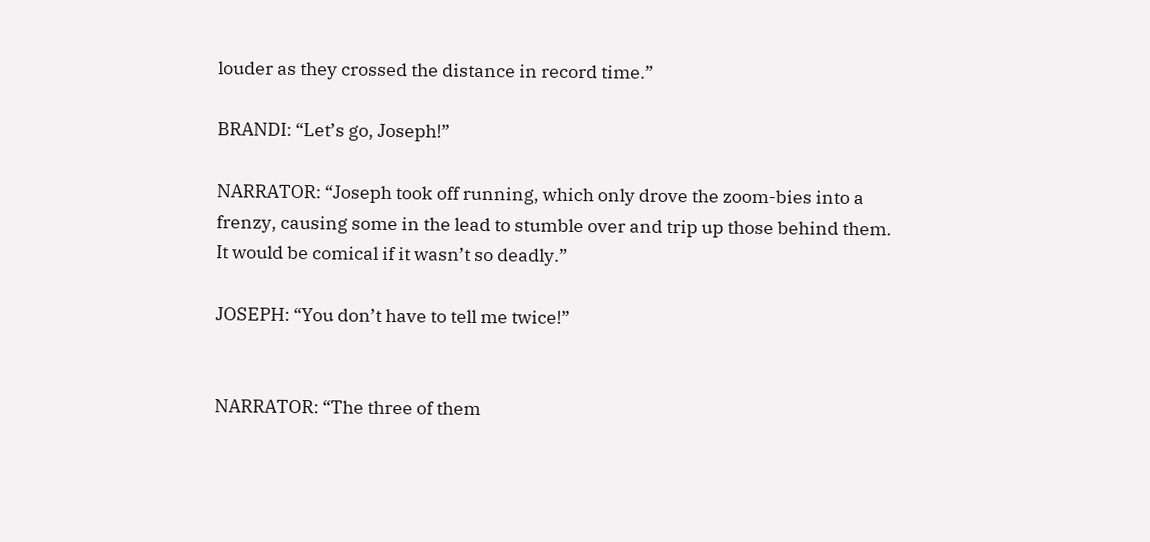louder as they crossed the distance in record time.”

BRANDI: “Let’s go, Joseph!”

NARRATOR: “Joseph took off running, which only drove the zoom-bies into a frenzy, causing some in the lead to stumble over and trip up those behind them. It would be comical if it wasn’t so deadly.”

JOSEPH: “You don’t have to tell me twice!”


NARRATOR: “The three of them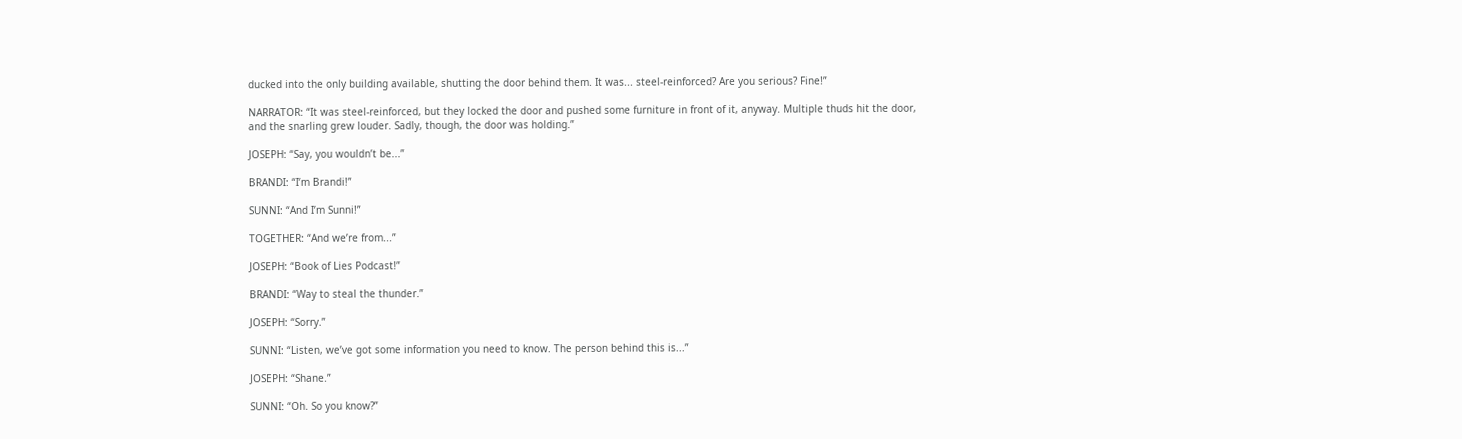ducked into the only building available, shutting the door behind them. It was... steel-reinforced? Are you serious? Fine!”

NARRATOR: “It was steel-reinforced, but they locked the door and pushed some furniture in front of it, anyway. Multiple thuds hit the door, and the snarling grew louder. Sadly, though, the door was holding.”

JOSEPH: “Say, you wouldn’t be...”

BRANDI: “I’m Brandi!”

SUNNI: “And I’m Sunni!”

TOGETHER: “And we’re from...”

JOSEPH: “Book of Lies Podcast!”

BRANDI: “Way to steal the thunder.”

JOSEPH: “Sorry.”

SUNNI: “Listen, we’ve got some information you need to know. The person behind this is...”

JOSEPH: “Shane.”

SUNNI: “Oh. So you know?”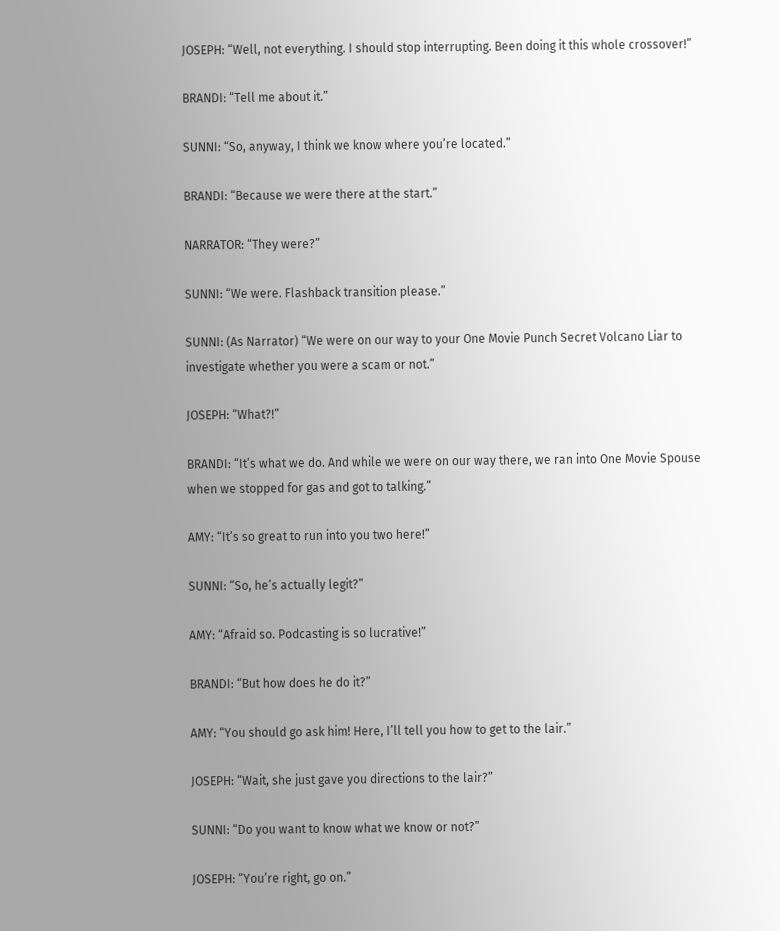JOSEPH: “Well, not everything. I should stop interrupting. Been doing it this whole crossover!”

BRANDI: “Tell me about it.”

SUNNI: “So, anyway, I think we know where you’re located.”

BRANDI: “Because we were there at the start.”

NARRATOR: “They were?”

SUNNI: “We were. Flashback transition please.”

SUNNI: (As Narrator) “We were on our way to your One Movie Punch Secret Volcano Liar to investigate whether you were a scam or not.”

JOSEPH: “What?!”

BRANDI: “It’s what we do. And while we were on our way there, we ran into One Movie Spouse when we stopped for gas and got to talking.”

AMY: “It’s so great to run into you two here!”

SUNNI: “So, he’s actually legit?”

AMY: “Afraid so. Podcasting is so lucrative!”

BRANDI: “But how does he do it?”

AMY: “You should go ask him! Here, I’ll tell you how to get to the lair.”

JOSEPH: “Wait, she just gave you directions to the lair?”

SUNNI: “Do you want to know what we know or not?”

JOSEPH: “You’re right, go on.”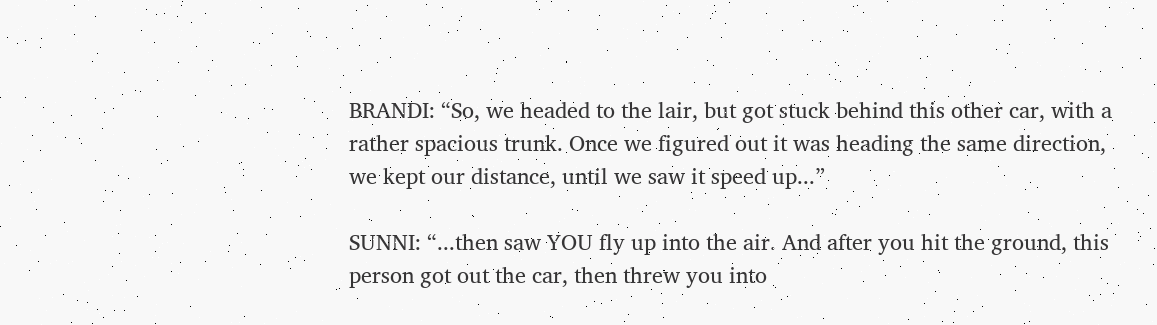BRANDI: “So, we headed to the lair, but got stuck behind this other car, with a rather spacious trunk. Once we figured out it was heading the same direction, we kept our distance, until we saw it speed up...”

SUNNI: “...then saw YOU fly up into the air. And after you hit the ground, this person got out the car, then threw you into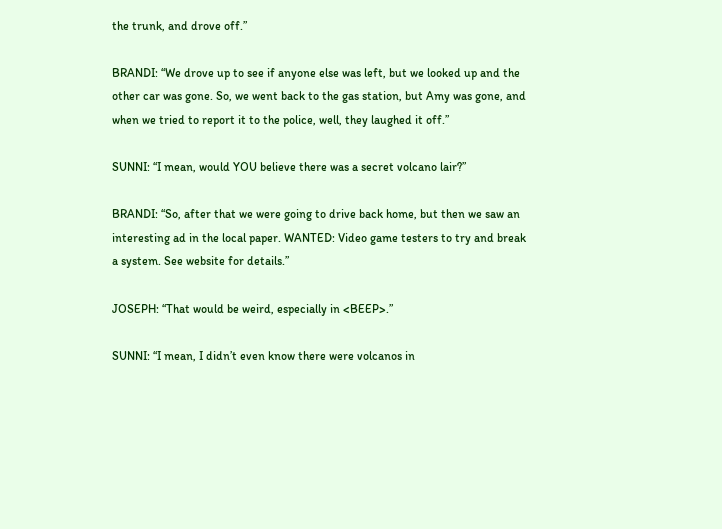the trunk, and drove off.”

BRANDI: “We drove up to see if anyone else was left, but we looked up and the other car was gone. So, we went back to the gas station, but Amy was gone, and when we tried to report it to the police, well, they laughed it off.”

SUNNI: “I mean, would YOU believe there was a secret volcano lair?”

BRANDI: “So, after that we were going to drive back home, but then we saw an interesting ad in the local paper. WANTED: Video game testers to try and break a system. See website for details.”

JOSEPH: “That would be weird, especially in <BEEP>.”

SUNNI: “I mean, I didn’t even know there were volcanos in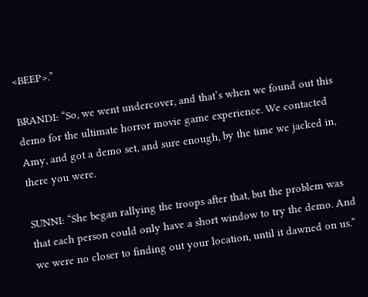<BEEP>.”

BRANDI: “So, we went undercover, and that’s when we found out this demo for the ultimate horror movie game experience. We contacted Amy, and got a demo set, and sure enough, by the time we jacked in, there you were.

SUNNI: “She began rallying the troops after that, but the problem was that each person could only have a short window to try the demo. And we were no closer to finding out your location, until it dawned on us.”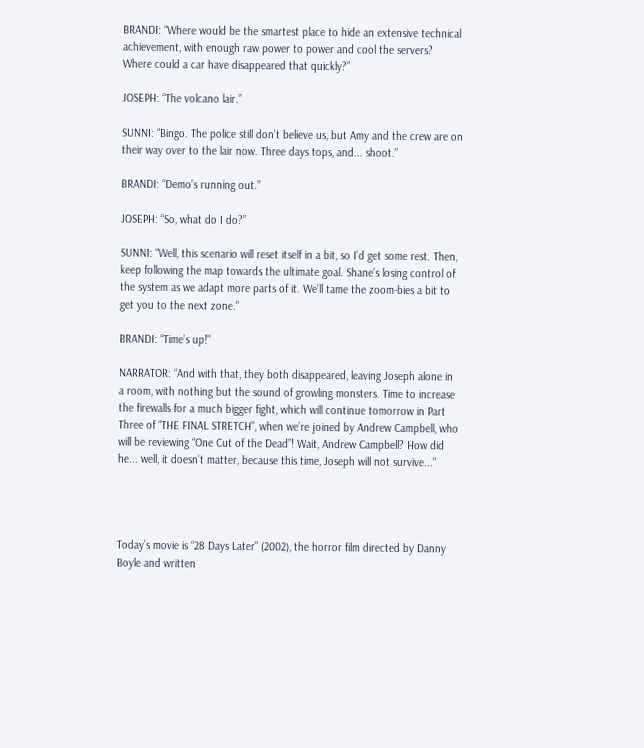BRANDI: “Where would be the smartest place to hide an extensive technical achievement, with enough raw power to power and cool the servers? Where could a car have disappeared that quickly?”

JOSEPH: “The volcano lair.”

SUNNI: “Bingo. The police still don’t believe us, but Amy and the crew are on their way over to the lair now. Three days tops, and... shoot.”

BRANDI: “Demo’s running out.”

JOSEPH: “So, what do I do?”

SUNNI: “Well, this scenario will reset itself in a bit, so I’d get some rest. Then, keep following the map towards the ultimate goal. Shane’s losing control of the system as we adapt more parts of it. We’ll tame the zoom-bies a bit to get you to the next zone.”

BRANDI: “Time’s up!"

NARRATOR: “And with that, they both disappeared, leaving Joseph alone in a room, with nothing but the sound of growling monsters. Time to increase the firewalls for a much bigger fight, which will continue tomorrow in Part Three of “THE FINAL STRETCH”, when we’re joined by Andrew Campbell, who will be reviewing “One Cut of the Dead”! Wait, Andrew Campbell? How did he... well, it doesn’t matter, because this time, Joseph will not survive...”




Today’s movie is “28 Days Later” (2002), the horror film directed by Danny Boyle and written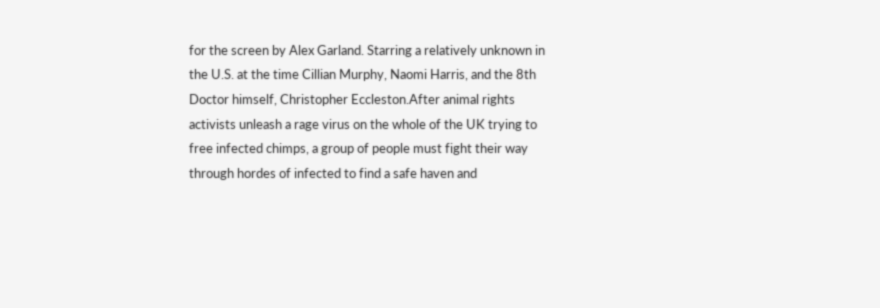for the screen by Alex Garland. Starring a relatively unknown in the U.S. at the time Cillian Murphy, Naomi Harris, and the 8th Doctor himself, Christopher Eccleston.After animal rights activists unleash a rage virus on the whole of the UK trying to free infected chimps, a group of people must fight their way through hordes of infected to find a safe haven and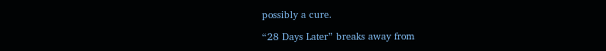possibly a cure.

“28 Days Later” breaks away from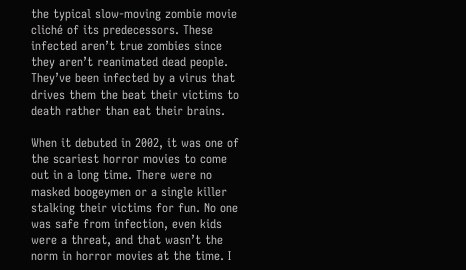the typical slow-moving zombie movie cliché of its predecessors. These infected aren’t true zombies since they aren’t reanimated dead people. They’ve been infected by a virus that drives them the beat their victims to death rather than eat their brains.

When it debuted in 2002, it was one of the scariest horror movies to come out in a long time. There were no masked boogeymen or a single killer stalking their victims for fun. No one was safe from infection, even kids were a threat, and that wasn’t the norm in horror movies at the time. I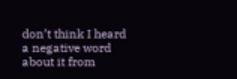don’t think I heard a negative word about it from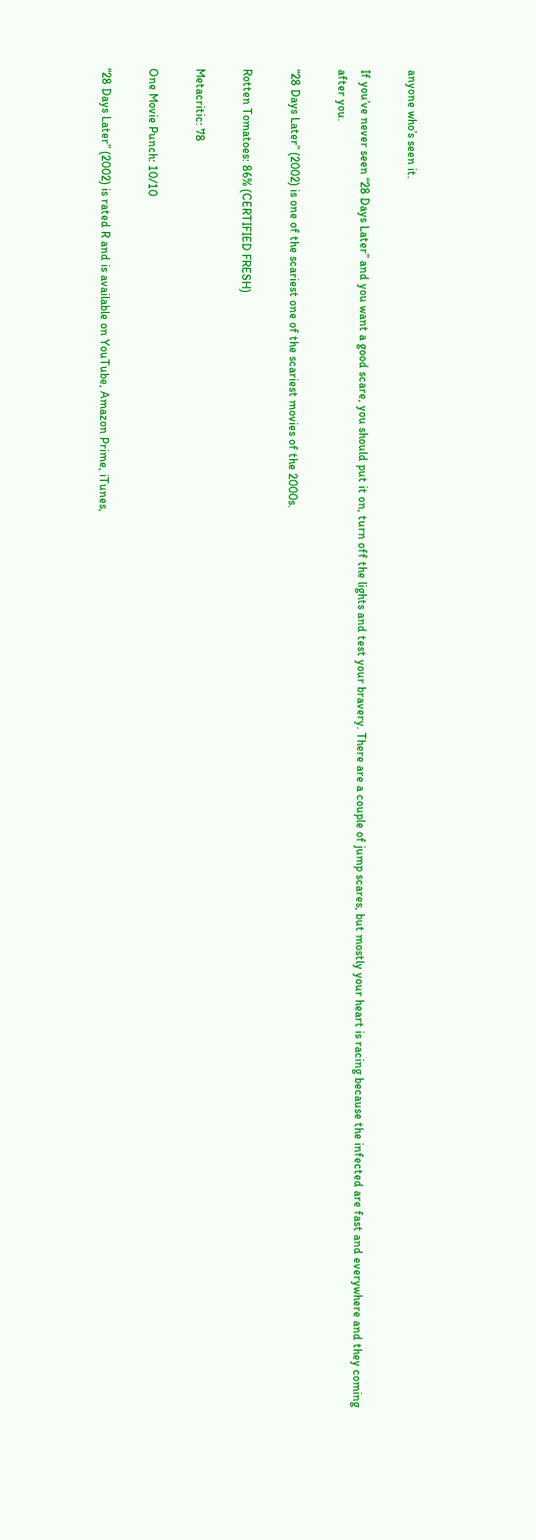anyone who’s seen it.

If you’ve never seen “28 Days Later” and you want a good scare, you should put it on, turn off the lights and test your bravery. There are a couple of jump scares, but mostly your heart is racing because the infected are fast and everywhere and they coming after you.

“28 Days Later” (2002) is one of the scariest one of the scariest movies of the 2000s.

Rotten Tomatoes: 86% (CERTIFIED FRESH)

Metacritic: 78

One Movie Punch: 10/10

“28 Days Later” (2002) is rated R and is available on YouTube, Amazon Prime, iTunes,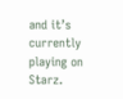and it’s currently playing on Starz.